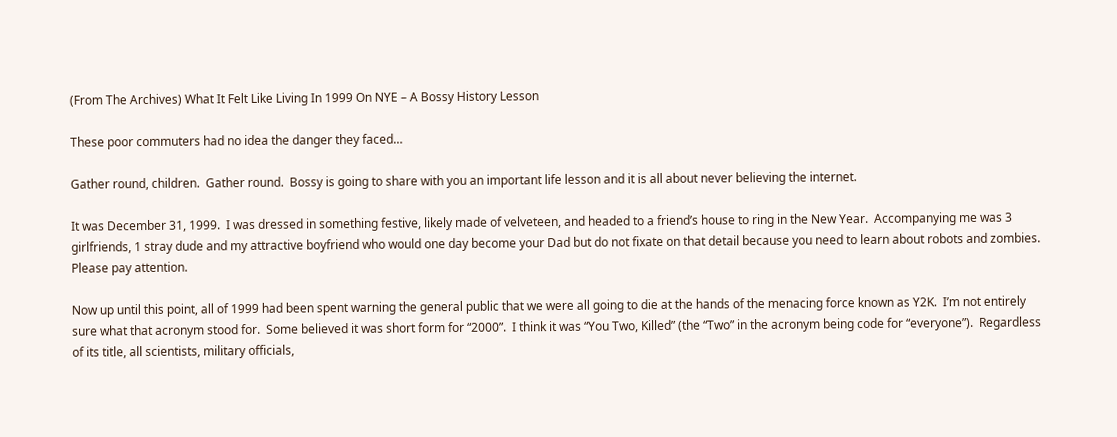(From The Archives) What It Felt Like Living In 1999 On NYE – A Bossy History Lesson

These poor commuters had no idea the danger they faced…

Gather round, children.  Gather round.  Bossy is going to share with you an important life lesson and it is all about never believing the internet.

It was December 31, 1999.  I was dressed in something festive, likely made of velveteen, and headed to a friend’s house to ring in the New Year.  Accompanying me was 3 girlfriends, 1 stray dude and my attractive boyfriend who would one day become your Dad but do not fixate on that detail because you need to learn about robots and zombies.  Please pay attention.

Now up until this point, all of 1999 had been spent warning the general public that we were all going to die at the hands of the menacing force known as Y2K.  I’m not entirely sure what that acronym stood for.  Some believed it was short form for “2000”.  I think it was “You Two, Killed” (the “Two” in the acronym being code for “everyone”).  Regardless of its title, all scientists, military officials,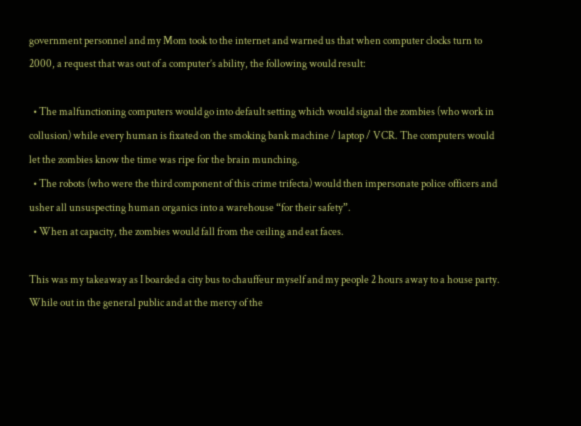government personnel and my Mom took to the internet and warned us that when computer clocks turn to 2000, a request that was out of a computer’s ability, the following would result:

  • The malfunctioning computers would go into default setting which would signal the zombies (who work in collusion) while every human is fixated on the smoking bank machine / laptop / VCR. The computers would let the zombies know the time was ripe for the brain munching.
  • The robots (who were the third component of this crime trifecta) would then impersonate police officers and usher all unsuspecting human organics into a warehouse “for their safety”.
  • When at capacity, the zombies would fall from the ceiling and eat faces.

This was my takeaway as I boarded a city bus to chauffeur myself and my people 2 hours away to a house party.  While out in the general public and at the mercy of the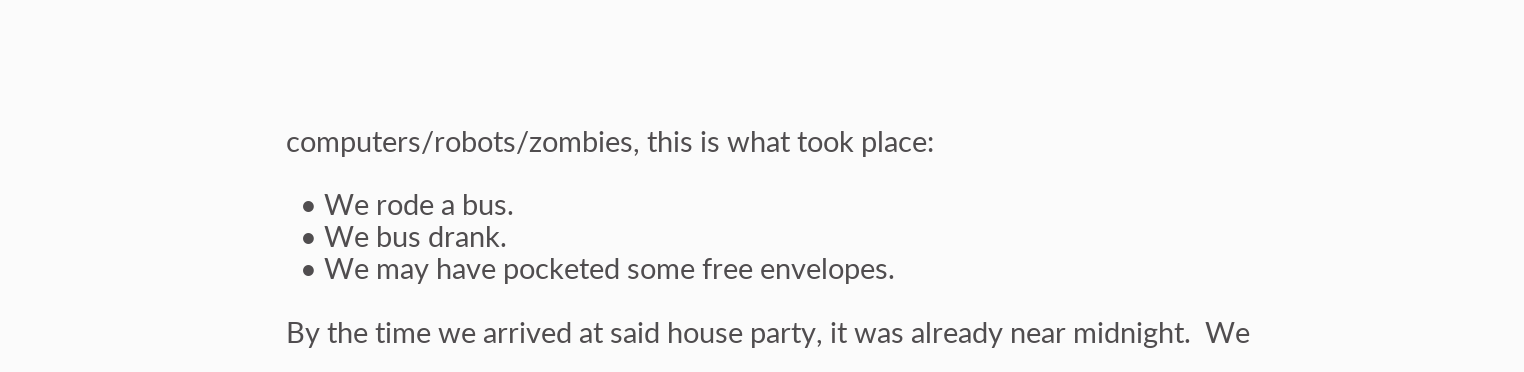computers/robots/zombies, this is what took place:

  • We rode a bus.
  • We bus drank.
  • We may have pocketed some free envelopes.

By the time we arrived at said house party, it was already near midnight.  We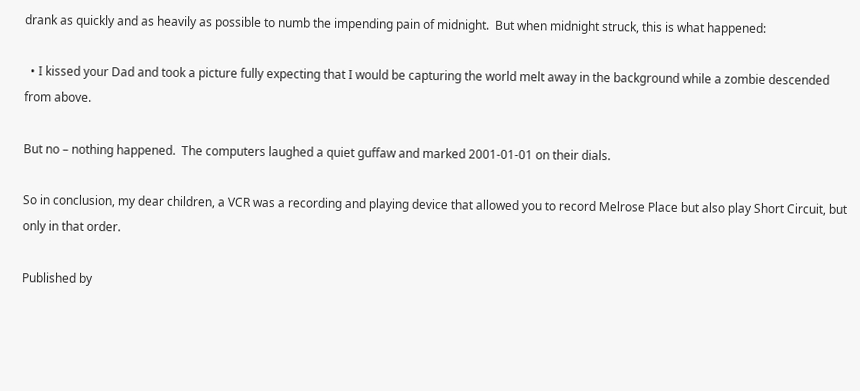drank as quickly and as heavily as possible to numb the impending pain of midnight.  But when midnight struck, this is what happened:

  • I kissed your Dad and took a picture fully expecting that I would be capturing the world melt away in the background while a zombie descended from above.

But no – nothing happened.  The computers laughed a quiet guffaw and marked 2001-01-01 on their dials.

So in conclusion, my dear children, a VCR was a recording and playing device that allowed you to record Melrose Place but also play Short Circuit, but only in that order.

Published by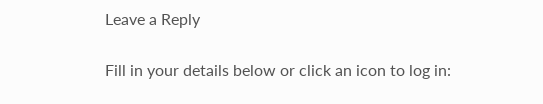Leave a Reply

Fill in your details below or click an icon to log in: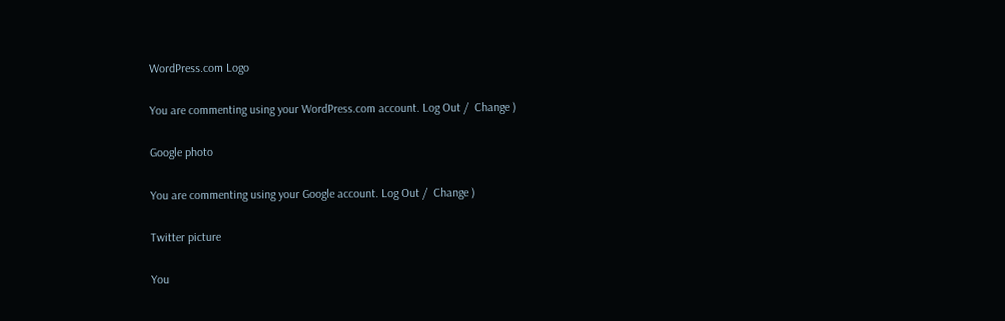WordPress.com Logo

You are commenting using your WordPress.com account. Log Out /  Change )

Google photo

You are commenting using your Google account. Log Out /  Change )

Twitter picture

You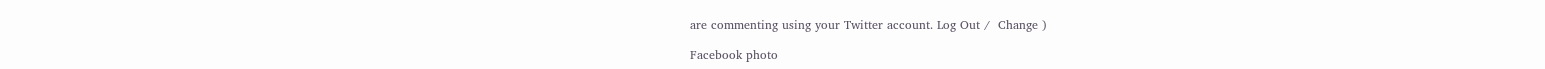are commenting using your Twitter account. Log Out /  Change )

Facebook photo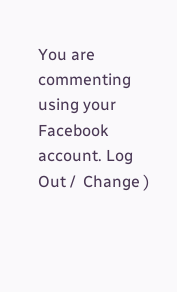You are commenting using your Facebook account. Log Out /  Change )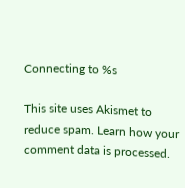Connecting to %s

This site uses Akismet to reduce spam. Learn how your comment data is processed.